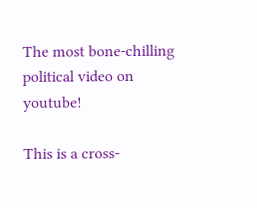The most bone-chilling political video on youtube!

This is a cross-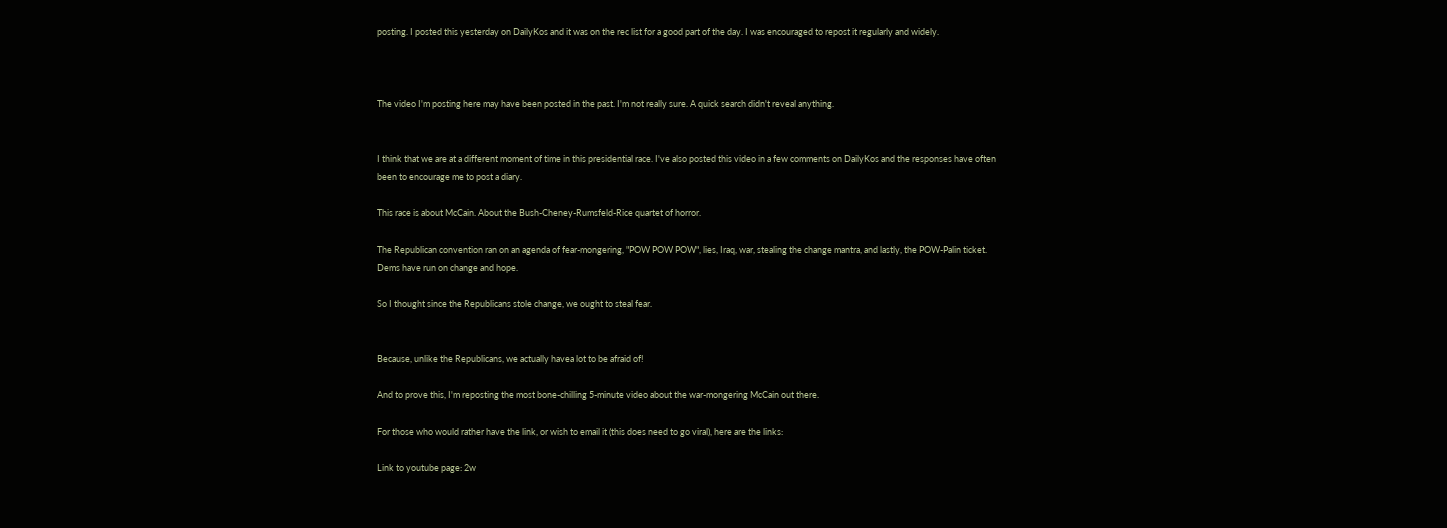posting. I posted this yesterday on DailyKos and it was on the rec list for a good part of the day. I was encouraged to repost it regularly and widely.



The video I'm posting here may have been posted in the past. I'm not really sure. A quick search didn't reveal anything.


I think that we are at a different moment of time in this presidential race. I've also posted this video in a few comments on DailyKos and the responses have often been to encourage me to post a diary.

This race is about McCain. About the Bush-Cheney-Rumsfeld-Rice quartet of horror.

The Republican convention ran on an agenda of fear-mongering, "POW POW POW", lies, Iraq, war, stealing the change mantra, and lastly, the POW-Palin ticket. Dems have run on change and hope.

So I thought since the Republicans stole change, we ought to steal fear.


Because, unlike the Republicans, we actually havea lot to be afraid of!

And to prove this, I'm reposting the most bone-chilling 5-minute video about the war-mongering McCain out there.

For those who would rather have the link, or wish to email it (this does need to go viral), here are the links:

Link to youtube page: 2w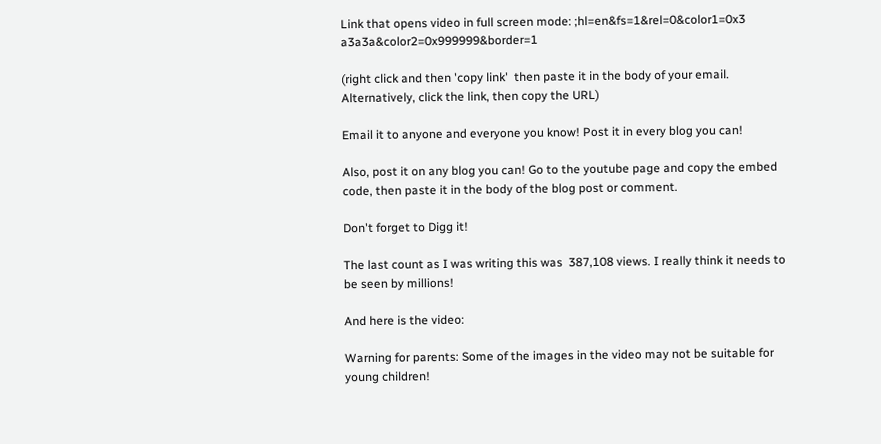Link that opens video in full screen mode: ;hl=en&fs=1&rel=0&color1=0x3 a3a3a&color2=0x999999&border=1

(right click and then 'copy link'  then paste it in the body of your email. Alternatively, click the link, then copy the URL)

Email it to anyone and everyone you know! Post it in every blog you can!

Also, post it on any blog you can! Go to the youtube page and copy the embed code, then paste it in the body of the blog post or comment.

Don't forget to Digg it!

The last count as I was writing this was  387,108 views. I really think it needs to be seen by millions!

And here is the video:

Warning for parents: Some of the images in the video may not be suitable for young children!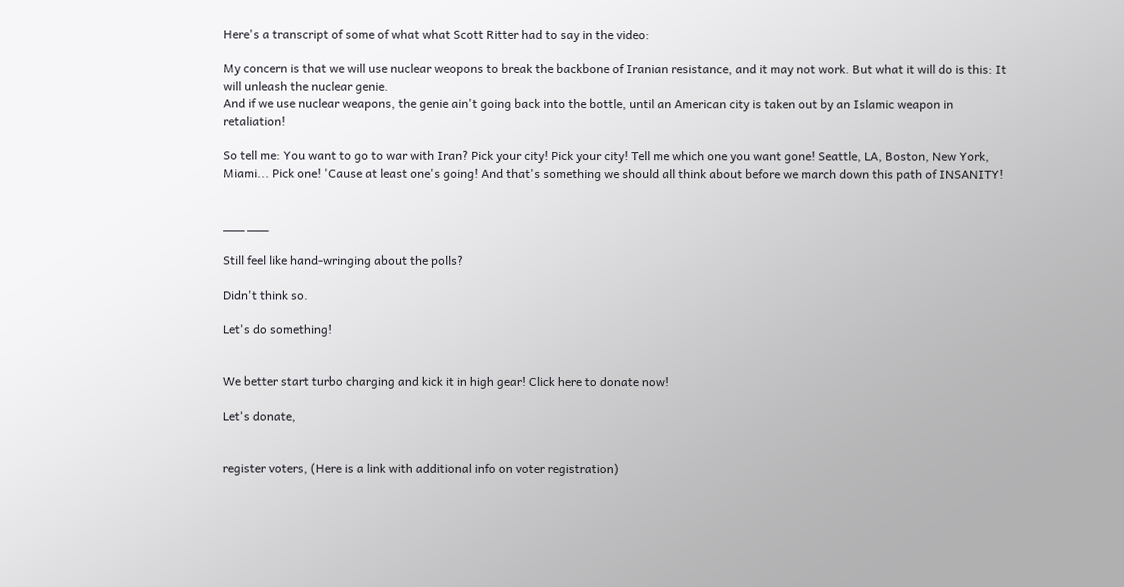Here's a transcript of some of what what Scott Ritter had to say in the video:

My concern is that we will use nuclear weopons to break the backbone of Iranian resistance, and it may not work. But what it will do is this: It will unleash the nuclear genie.
And if we use nuclear weapons, the genie ain't going back into the bottle, until an American city is taken out by an Islamic weapon in retaliation!

So tell me: You want to go to war with Iran? Pick your city! Pick your city! Tell me which one you want gone! Seattle, LA, Boston, New York, Miami... Pick one! 'Cause at least one's going! And that's something we should all think about before we march down this path of INSANITY!


___ ___

Still feel like hand-wringing about the polls?

Didn't think so.

Let's do something!


We better start turbo charging and kick it in high gear! Click here to donate now!

Let's donate,


register voters, (Here is a link with additional info on voter registration)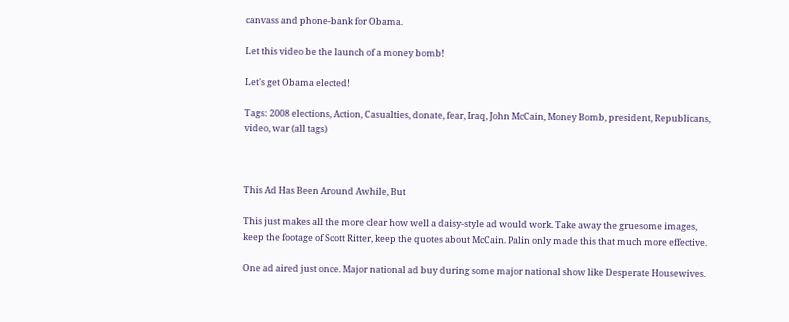canvass and phone-bank for Obama.

Let this video be the launch of a money bomb!

Let's get Obama elected!

Tags: 2008 elections, Action, Casualties, donate, fear, Iraq, John McCain, Money Bomb, president, Republicans, video, war (all tags)



This Ad Has Been Around Awhile, But

This just makes all the more clear how well a daisy-style ad would work. Take away the gruesome images, keep the footage of Scott Ritter, keep the quotes about McCain. Palin only made this that much more effective.

One ad aired just once. Major national ad buy during some major national show like Desperate Housewives.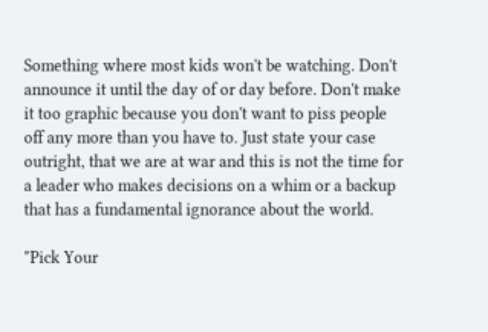Something where most kids won't be watching. Don't announce it until the day of or day before. Don't make it too graphic because you don't want to piss people off any more than you have to. Just state your case outright, that we are at war and this is not the time for a leader who makes decisions on a whim or a backup that has a fundamental ignorance about the world.

"Pick Your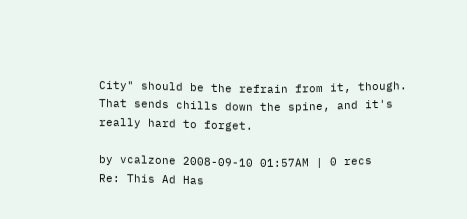City" should be the refrain from it, though. That sends chills down the spine, and it's really hard to forget.

by vcalzone 2008-09-10 01:57AM | 0 recs
Re: This Ad Has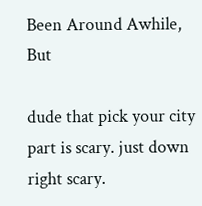Been Around Awhile, But

dude that pick your city part is scary. just down right scary.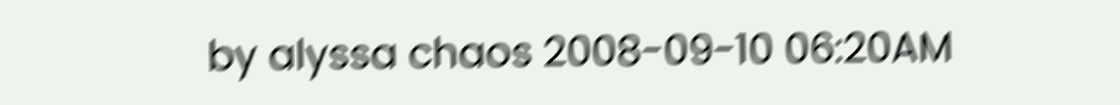by alyssa chaos 2008-09-10 06:20AM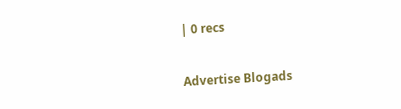| 0 recs


Advertise Blogads